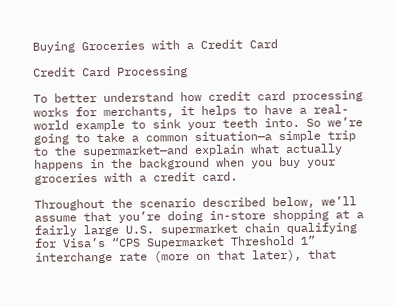Buying Groceries with a Credit Card

Credit Card Processing

To better understand how credit card processing works for merchants, it helps to have a real-world example to sink your teeth into. So we’re going to take a common situation—a simple trip to the supermarket—and explain what actually happens in the background when you buy your groceries with a credit card.

Throughout the scenario described below, we’ll assume that you’re doing in-store shopping at a fairly large U.S. supermarket chain qualifying for Visa’s “CPS Supermarket Threshold 1” interchange rate (more on that later), that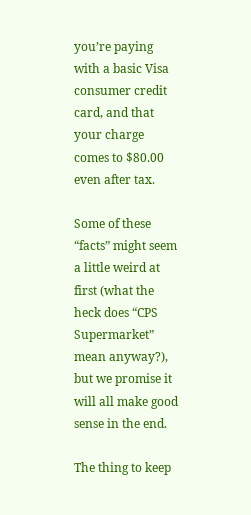you’re paying with a basic Visa consumer credit card, and that your charge comes to $80.00 even after tax.

Some of these “facts” might seem a little weird at first (what the heck does “CPS Supermarket” mean anyway?), but we promise it will all make good sense in the end.

The thing to keep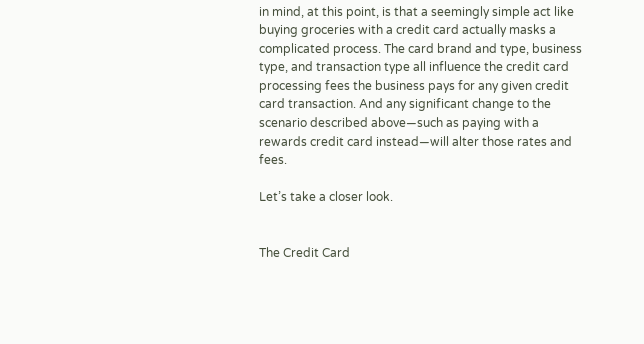in mind, at this point, is that a seemingly simple act like buying groceries with a credit card actually masks a complicated process. The card brand and type, business type, and transaction type all influence the credit card processing fees the business pays for any given credit card transaction. And any significant change to the scenario described above—such as paying with a rewards credit card instead—will alter those rates and fees.

Let’s take a closer look.


The Credit Card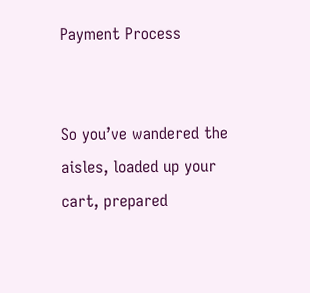Payment Process


So you’ve wandered the aisles, loaded up your cart, prepared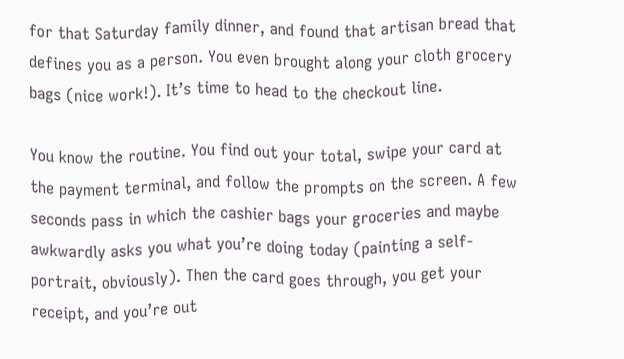for that Saturday family dinner, and found that artisan bread that defines you as a person. You even brought along your cloth grocery bags (nice work!). It’s time to head to the checkout line.

You know the routine. You find out your total, swipe your card at the payment terminal, and follow the prompts on the screen. A few seconds pass in which the cashier bags your groceries and maybe awkwardly asks you what you’re doing today (painting a self-portrait, obviously). Then the card goes through, you get your receipt, and you’re out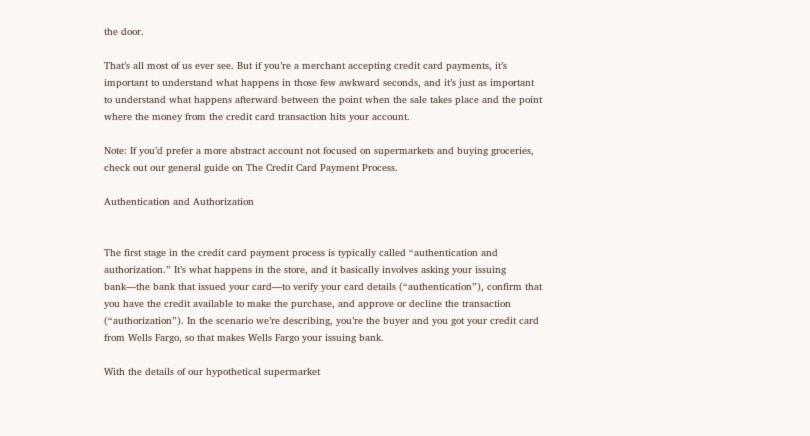the door.

That’s all most of us ever see. But if you’re a merchant accepting credit card payments, it’s important to understand what happens in those few awkward seconds, and it’s just as important to understand what happens afterward between the point when the sale takes place and the point where the money from the credit card transaction hits your account.

Note: If you’d prefer a more abstract account not focused on supermarkets and buying groceries, check out our general guide on The Credit Card Payment Process.

Authentication and Authorization


The first stage in the credit card payment process is typically called “authentication and authorization.” It’s what happens in the store, and it basically involves asking your issuing bank—the bank that issued your card—to verify your card details (“authentication”), confirm that you have the credit available to make the purchase, and approve or decline the transaction (“authorization”). In the scenario we’re describing, you’re the buyer and you got your credit card from Wells Fargo, so that makes Wells Fargo your issuing bank.

With the details of our hypothetical supermarket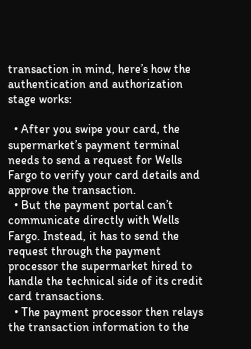transaction in mind, here’s how the authentication and authorization stage works:

  • After you swipe your card, the supermarket’s payment terminal needs to send a request for Wells Fargo to verify your card details and approve the transaction.
  • But the payment portal can’t communicate directly with Wells Fargo. Instead, it has to send the request through the payment processor the supermarket hired to handle the technical side of its credit card transactions.
  • The payment processor then relays the transaction information to the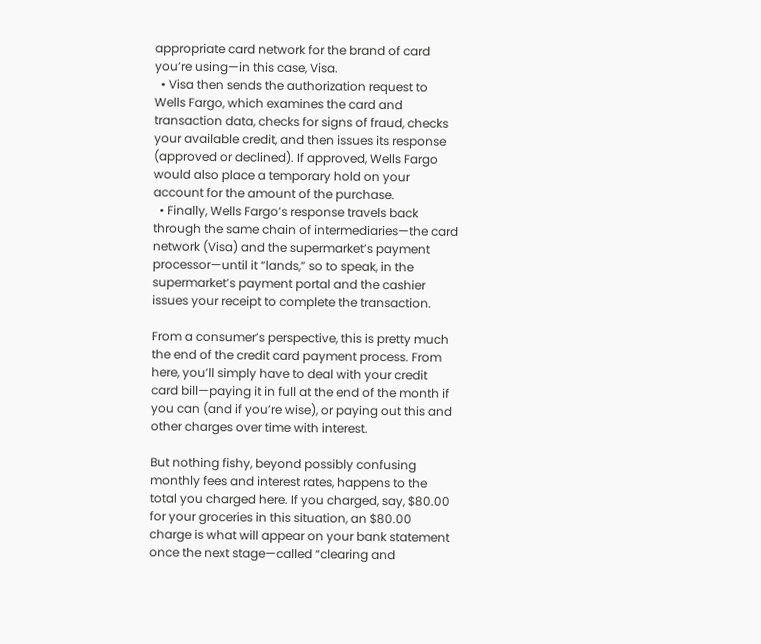appropriate card network for the brand of card you’re using—in this case, Visa.
  • Visa then sends the authorization request to Wells Fargo, which examines the card and transaction data, checks for signs of fraud, checks your available credit, and then issues its response (approved or declined). If approved, Wells Fargo would also place a temporary hold on your account for the amount of the purchase.
  • Finally, Wells Fargo’s response travels back through the same chain of intermediaries—the card network (Visa) and the supermarket’s payment processor—until it “lands,” so to speak, in the supermarket’s payment portal and the cashier issues your receipt to complete the transaction.

From a consumer’s perspective, this is pretty much the end of the credit card payment process. From here, you’ll simply have to deal with your credit card bill—paying it in full at the end of the month if you can (and if you’re wise), or paying out this and other charges over time with interest.

But nothing fishy, beyond possibly confusing monthly fees and interest rates, happens to the total you charged here. If you charged, say, $80.00 for your groceries in this situation, an $80.00 charge is what will appear on your bank statement once the next stage—called “clearing and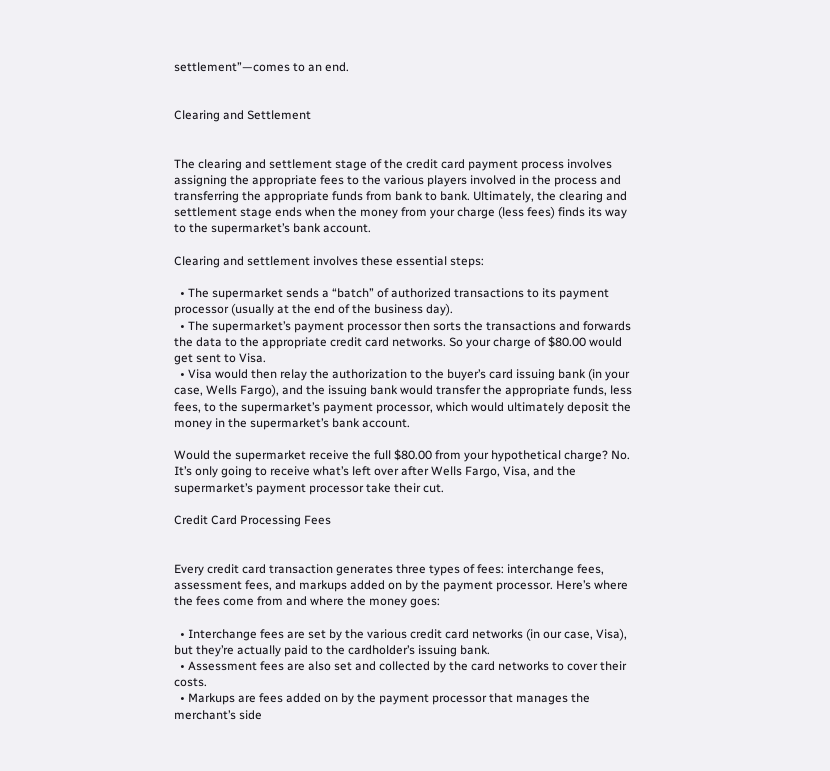settlement”—comes to an end.


Clearing and Settlement


The clearing and settlement stage of the credit card payment process involves assigning the appropriate fees to the various players involved in the process and transferring the appropriate funds from bank to bank. Ultimately, the clearing and settlement stage ends when the money from your charge (less fees) finds its way to the supermarket’s bank account.

Clearing and settlement involves these essential steps:

  • The supermarket sends a “batch” of authorized transactions to its payment processor (usually at the end of the business day).
  • The supermarket’s payment processor then sorts the transactions and forwards the data to the appropriate credit card networks. So your charge of $80.00 would get sent to Visa.
  • Visa would then relay the authorization to the buyer’s card issuing bank (in your case, Wells Fargo), and the issuing bank would transfer the appropriate funds, less fees, to the supermarket’s payment processor, which would ultimately deposit the money in the supermarket’s bank account.

Would the supermarket receive the full $80.00 from your hypothetical charge? No. It’s only going to receive what’s left over after Wells Fargo, Visa, and the supermarket’s payment processor take their cut.

Credit Card Processing Fees


Every credit card transaction generates three types of fees: interchange fees, assessment fees, and markups added on by the payment processor. Here’s where the fees come from and where the money goes:

  • Interchange fees are set by the various credit card networks (in our case, Visa), but they’re actually paid to the cardholder’s issuing bank.
  • Assessment fees are also set and collected by the card networks to cover their costs.
  • Markups are fees added on by the payment processor that manages the merchant’s side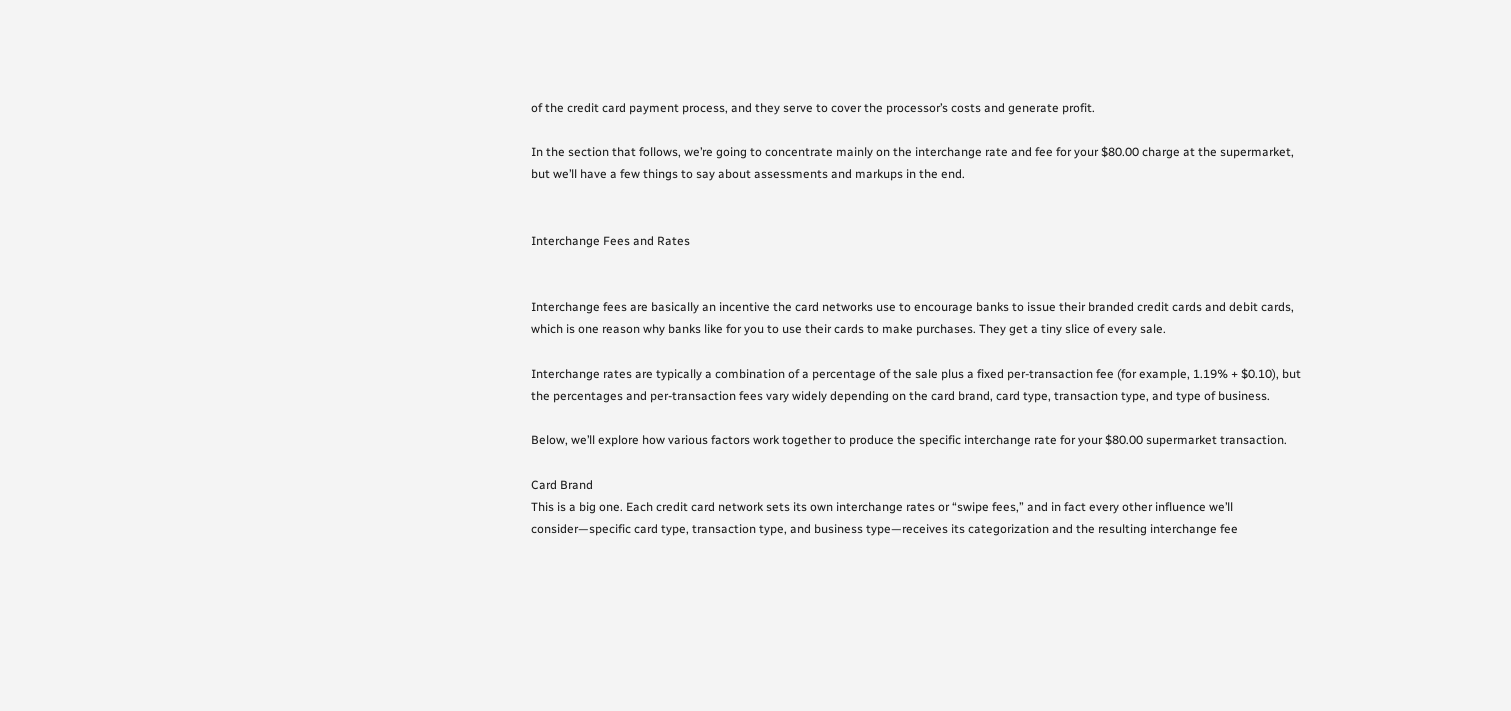of the credit card payment process, and they serve to cover the processor’s costs and generate profit.

In the section that follows, we’re going to concentrate mainly on the interchange rate and fee for your $80.00 charge at the supermarket, but we’ll have a few things to say about assessments and markups in the end.


Interchange Fees and Rates


Interchange fees are basically an incentive the card networks use to encourage banks to issue their branded credit cards and debit cards, which is one reason why banks like for you to use their cards to make purchases. They get a tiny slice of every sale.

Interchange rates are typically a combination of a percentage of the sale plus a fixed per-transaction fee (for example, 1.19% + $0.10), but the percentages and per-transaction fees vary widely depending on the card brand, card type, transaction type, and type of business.

Below, we’ll explore how various factors work together to produce the specific interchange rate for your $80.00 supermarket transaction.

Card Brand
This is a big one. Each credit card network sets its own interchange rates or “swipe fees,” and in fact every other influence we’ll consider—specific card type, transaction type, and business type—receives its categorization and the resulting interchange fee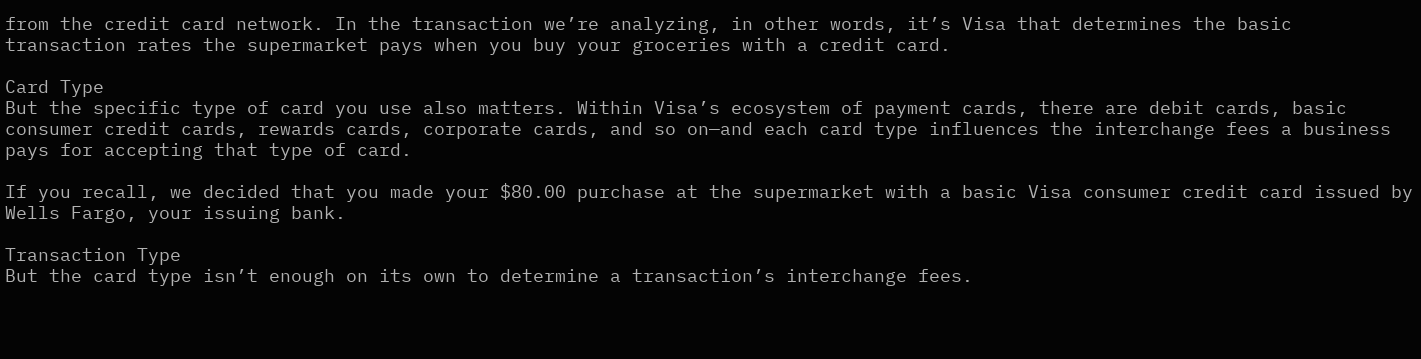from the credit card network. In the transaction we’re analyzing, in other words, it’s Visa that determines the basic transaction rates the supermarket pays when you buy your groceries with a credit card.

Card Type
But the specific type of card you use also matters. Within Visa’s ecosystem of payment cards, there are debit cards, basic consumer credit cards, rewards cards, corporate cards, and so on—and each card type influences the interchange fees a business pays for accepting that type of card.

If you recall, we decided that you made your $80.00 purchase at the supermarket with a basic Visa consumer credit card issued by Wells Fargo, your issuing bank.

Transaction Type
But the card type isn’t enough on its own to determine a transaction’s interchange fees.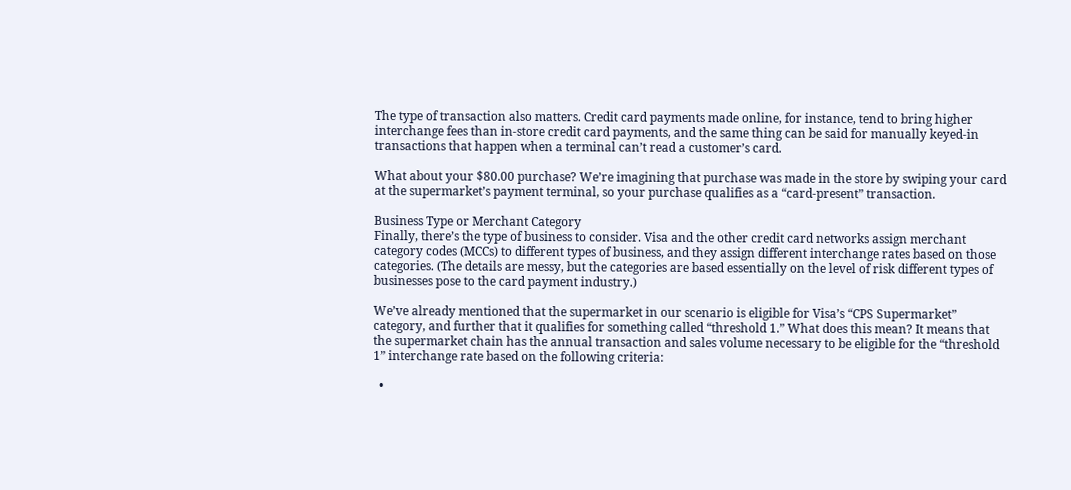The type of transaction also matters. Credit card payments made online, for instance, tend to bring higher interchange fees than in-store credit card payments, and the same thing can be said for manually keyed-in transactions that happen when a terminal can’t read a customer’s card.

What about your $80.00 purchase? We’re imagining that purchase was made in the store by swiping your card at the supermarket’s payment terminal, so your purchase qualifies as a “card-present” transaction.

Business Type or Merchant Category
Finally, there’s the type of business to consider. Visa and the other credit card networks assign merchant category codes (MCCs) to different types of business, and they assign different interchange rates based on those categories. (The details are messy, but the categories are based essentially on the level of risk different types of businesses pose to the card payment industry.)

We’ve already mentioned that the supermarket in our scenario is eligible for Visa’s “CPS Supermarket” category, and further that it qualifies for something called “threshold 1.” What does this mean? It means that the supermarket chain has the annual transaction and sales volume necessary to be eligible for the “threshold 1” interchange rate based on the following criteria:

  •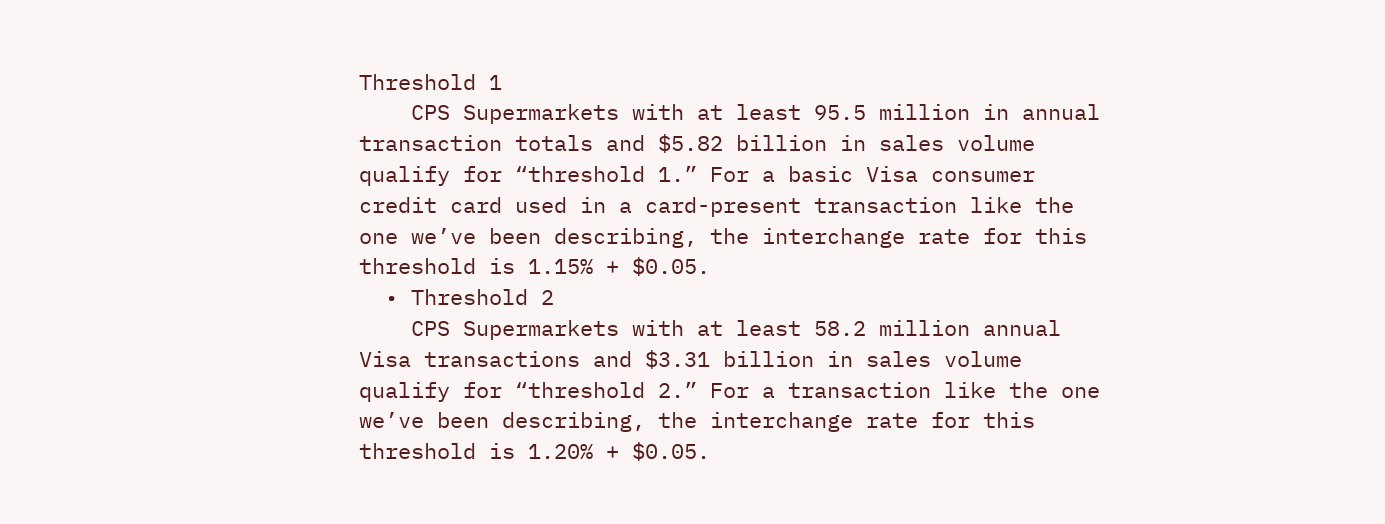Threshold 1
    CPS Supermarkets with at least 95.5 million in annual transaction totals and $5.82 billion in sales volume qualify for “threshold 1.” For a basic Visa consumer credit card used in a card-present transaction like the one we’ve been describing, the interchange rate for this threshold is 1.15% + $0.05.
  • Threshold 2
    CPS Supermarkets with at least 58.2 million annual Visa transactions and $3.31 billion in sales volume qualify for “threshold 2.” For a transaction like the one we’ve been describing, the interchange rate for this threshold is 1.20% + $0.05.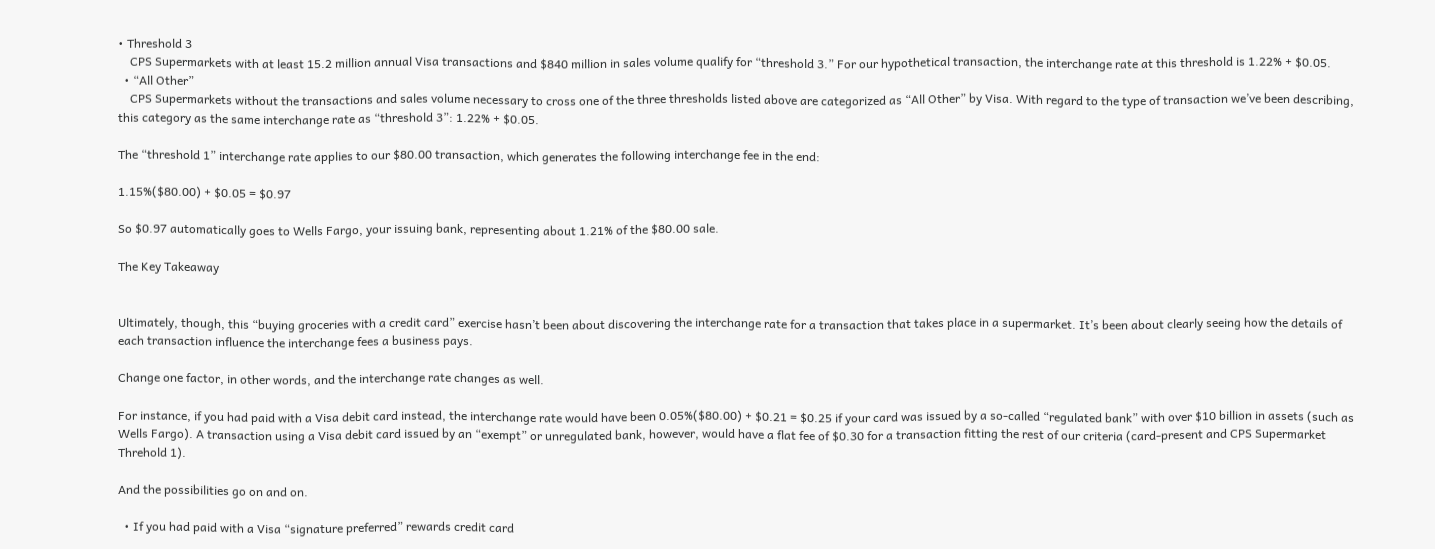• Threshold 3
    CPS Supermarkets with at least 15.2 million annual Visa transactions and $840 million in sales volume qualify for “threshold 3.” For our hypothetical transaction, the interchange rate at this threshold is 1.22% + $0.05.
  • “All Other”
    CPS Supermarkets without the transactions and sales volume necessary to cross one of the three thresholds listed above are categorized as “All Other” by Visa. With regard to the type of transaction we’ve been describing, this category as the same interchange rate as “threshold 3”: 1.22% + $0.05.

The “threshold 1” interchange rate applies to our $80.00 transaction, which generates the following interchange fee in the end:

1.15%($80.00) + $0.05 = $0.97

So $0.97 automatically goes to Wells Fargo, your issuing bank, representing about 1.21% of the $80.00 sale.

The Key Takeaway


Ultimately, though, this “buying groceries with a credit card” exercise hasn’t been about discovering the interchange rate for a transaction that takes place in a supermarket. It’s been about clearly seeing how the details of each transaction influence the interchange fees a business pays.

Change one factor, in other words, and the interchange rate changes as well.

For instance, if you had paid with a Visa debit card instead, the interchange rate would have been 0.05%($80.00) + $0.21 = $0.25 if your card was issued by a so-called “regulated bank” with over $10 billion in assets (such as Wells Fargo). A transaction using a Visa debit card issued by an “exempt” or unregulated bank, however, would have a flat fee of $0.30 for a transaction fitting the rest of our criteria (card-present and CPS Supermarket Threhold 1).

And the possibilities go on and on.

  • If you had paid with a Visa “signature preferred” rewards credit card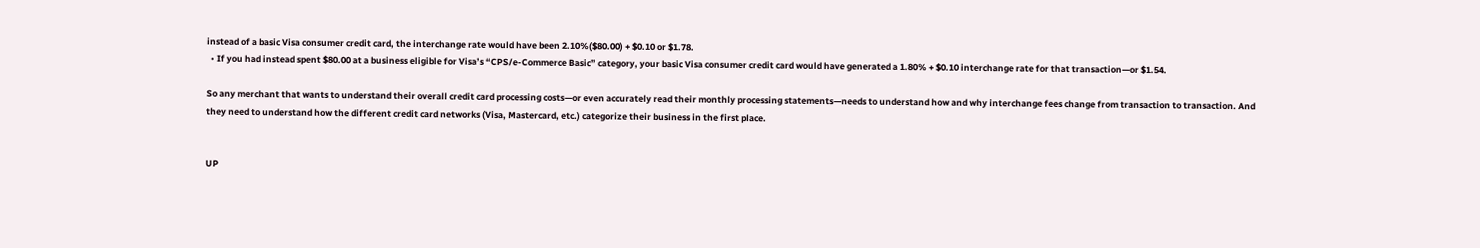instead of a basic Visa consumer credit card, the interchange rate would have been 2.10%($80.00) + $0.10 or $1.78.
  • If you had instead spent $80.00 at a business eligible for Visa’s “CPS/e-Commerce Basic” category, your basic Visa consumer credit card would have generated a 1.80% + $0.10 interchange rate for that transaction—or $1.54.

So any merchant that wants to understand their overall credit card processing costs—or even accurately read their monthly processing statements—needs to understand how and why interchange fees change from transaction to transaction. And they need to understand how the different credit card networks (Visa, Mastercard, etc.) categorize their business in the first place.


UP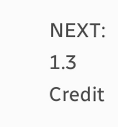NEXT:     1.3 Credit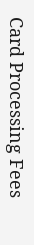Card Processing Fees